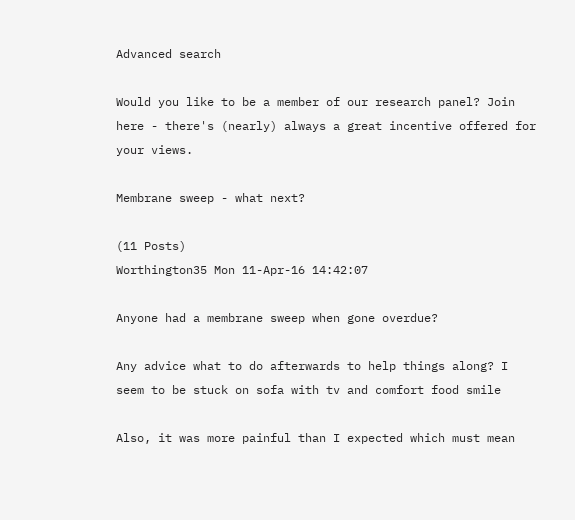Advanced search

Would you like to be a member of our research panel? Join here - there's (nearly) always a great incentive offered for your views.

Membrane sweep - what next?

(11 Posts)
Worthington35 Mon 11-Apr-16 14:42:07

Anyone had a membrane sweep when gone overdue?

Any advice what to do afterwards to help things along? I seem to be stuck on sofa with tv and comfort food smile

Also, it was more painful than I expected which must mean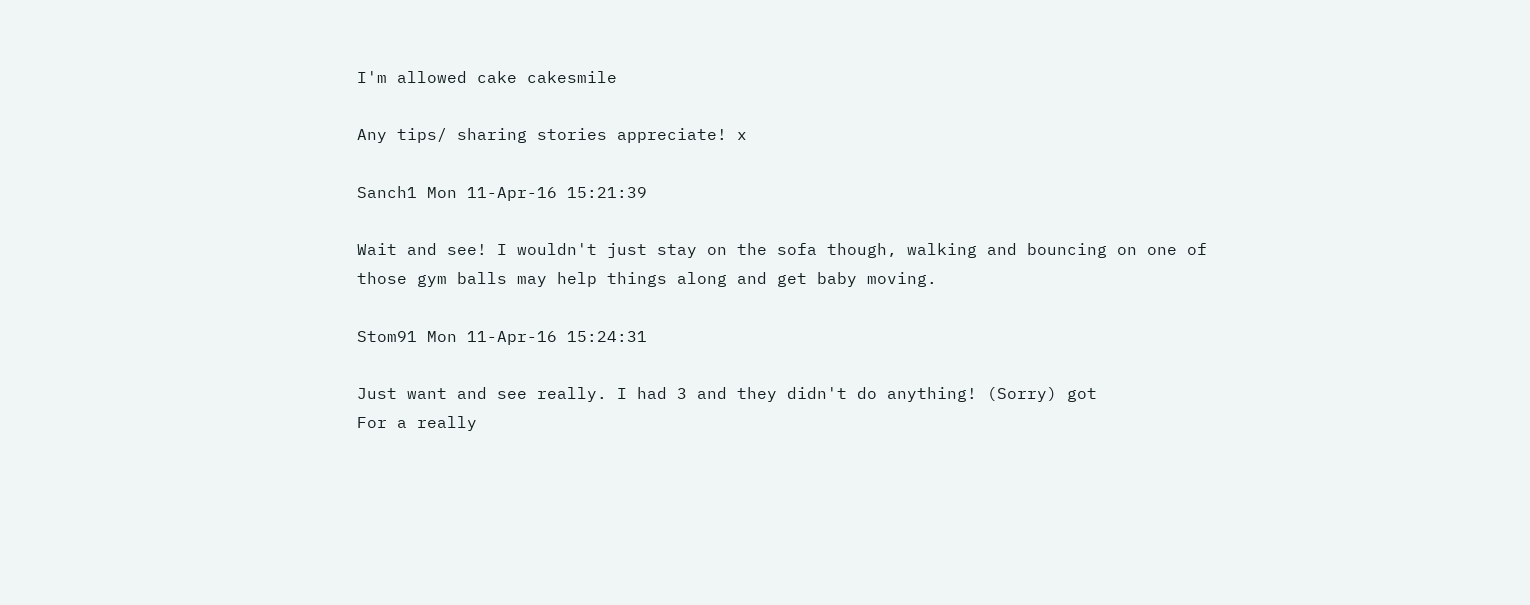I'm allowed cake cakesmile

Any tips/ sharing stories appreciate! x

Sanch1 Mon 11-Apr-16 15:21:39

Wait and see! I wouldn't just stay on the sofa though, walking and bouncing on one of those gym balls may help things along and get baby moving.

Stom91 Mon 11-Apr-16 15:24:31

Just want and see really. I had 3 and they didn't do anything! (Sorry) got
For a really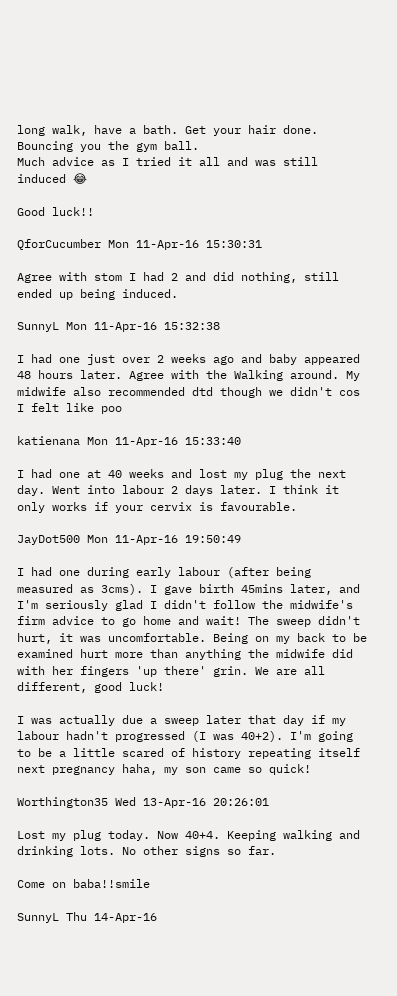long walk, have a bath. Get your hair done. Bouncing you the gym ball.
Much advice as I tried it all and was still induced 😂

Good luck!!

QforCucumber Mon 11-Apr-16 15:30:31

Agree with stom I had 2 and did nothing, still ended up being induced.

SunnyL Mon 11-Apr-16 15:32:38

I had one just over 2 weeks ago and baby appeared 48 hours later. Agree with the Walking around. My midwife also recommended dtd though we didn't cos I felt like poo

katienana Mon 11-Apr-16 15:33:40

I had one at 40 weeks and lost my plug the next day. Went into labour 2 days later. I think it only works if your cervix is favourable.

JayDot500 Mon 11-Apr-16 19:50:49

I had one during early labour (after being measured as 3cms). I gave birth 45mins later, and I'm seriously glad I didn't follow the midwife's firm advice to go home and wait! The sweep didn't hurt, it was uncomfortable. Being on my back to be examined hurt more than anything the midwife did with her fingers 'up there' grin. We are all different, good luck!

I was actually due a sweep later that day if my labour hadn't progressed (I was 40+2). I'm going to be a little scared of history repeating itself next pregnancy haha, my son came so quick!

Worthington35 Wed 13-Apr-16 20:26:01

Lost my plug today. Now 40+4. Keeping walking and drinking lots. No other signs so far.

Come on baba!!smile

SunnyL Thu 14-Apr-16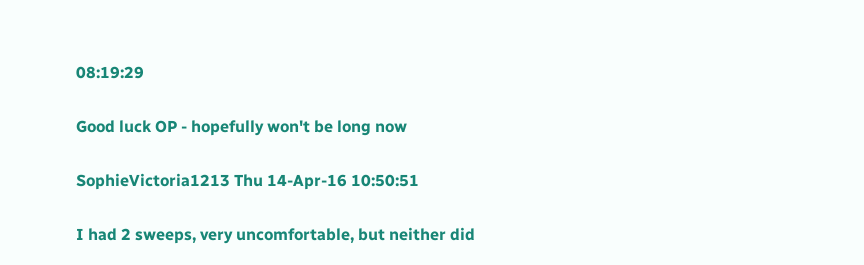08:19:29

Good luck OP - hopefully won't be long now

SophieVictoria1213 Thu 14-Apr-16 10:50:51

I had 2 sweeps, very uncomfortable, but neither did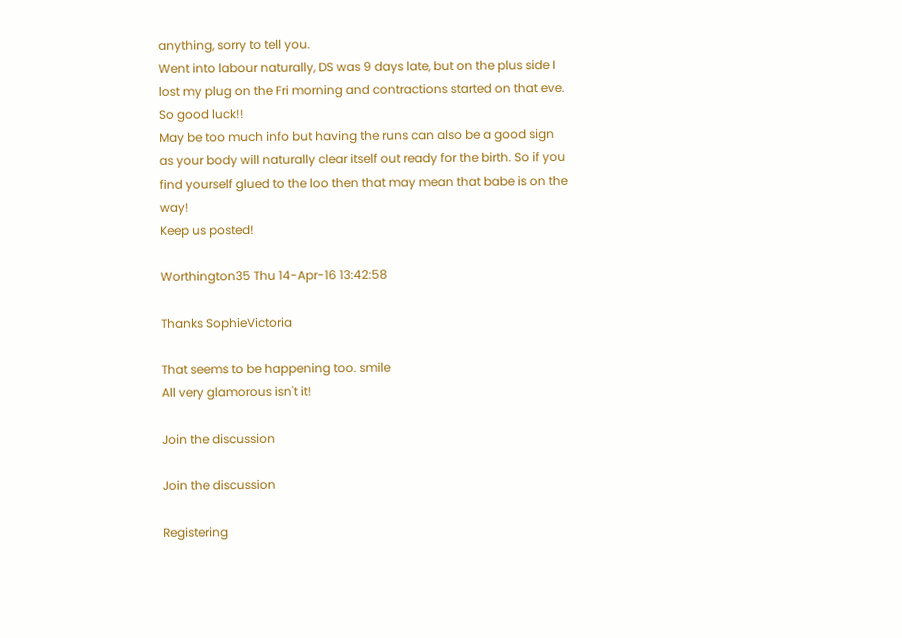anything, sorry to tell you.
Went into labour naturally, DS was 9 days late, but on the plus side I lost my plug on the Fri morning and contractions started on that eve.
So good luck!!
May be too much info but having the runs can also be a good sign as your body will naturally clear itself out ready for the birth. So if you find yourself glued to the loo then that may mean that babe is on the way!
Keep us posted!

Worthington35 Thu 14-Apr-16 13:42:58

Thanks SophieVictoria

That seems to be happening too. smile
All very glamorous isn't it!

Join the discussion

Join the discussion

Registering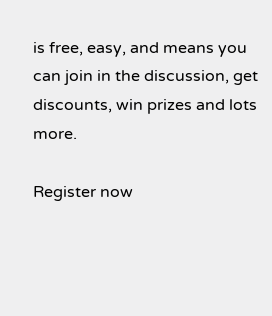is free, easy, and means you can join in the discussion, get discounts, win prizes and lots more.

Register now